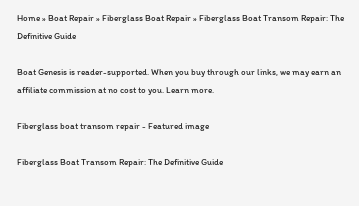Home » Boat Repair » Fiberglass Boat Repair » Fiberglass Boat Transom Repair: The Definitive Guide

Boat Genesis is reader-supported. When you buy through our links, we may earn an affiliate commission at no cost to you. Learn more.

Fiberglass boat transom repair - Featured image

Fiberglass Boat Transom Repair: The Definitive Guide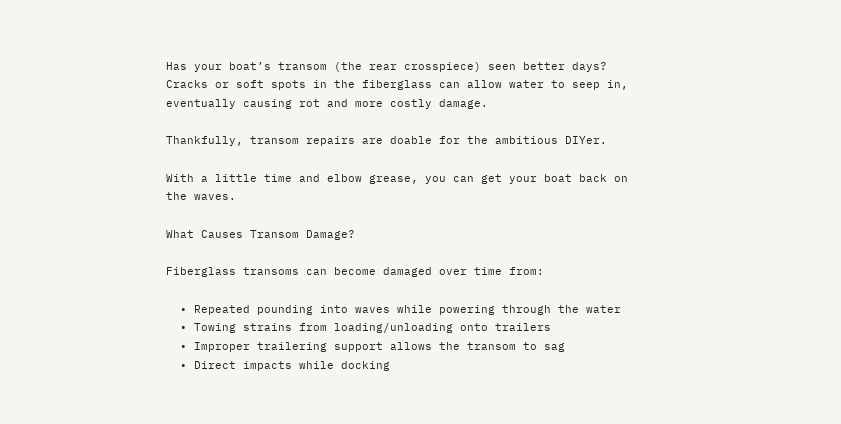Has your boat’s transom (the rear crosspiece) seen better days? Cracks or soft spots in the fiberglass can allow water to seep in, eventually causing rot and more costly damage.

Thankfully, transom repairs are doable for the ambitious DIYer.

With a little time and elbow grease, you can get your boat back on the waves.

What Causes Transom Damage?

Fiberglass transoms can become damaged over time from:

  • Repeated pounding into waves while powering through the water
  • Towing strains from loading/unloading onto trailers
  • Improper trailering support allows the transom to sag
  • Direct impacts while docking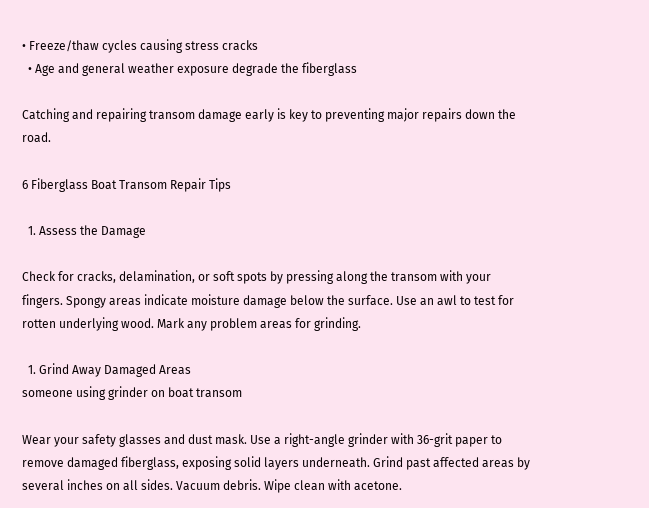• Freeze/thaw cycles causing stress cracks
  • Age and general weather exposure degrade the fiberglass

Catching and repairing transom damage early is key to preventing major repairs down the road.

6 Fiberglass Boat Transom Repair Tips

  1. Assess the Damage

Check for cracks, delamination, or soft spots by pressing along the transom with your fingers. Spongy areas indicate moisture damage below the surface. Use an awl to test for rotten underlying wood. Mark any problem areas for grinding.

  1. Grind Away Damaged Areas
someone using grinder on boat transom

Wear your safety glasses and dust mask. Use a right-angle grinder with 36-grit paper to remove damaged fiberglass, exposing solid layers underneath. Grind past affected areas by several inches on all sides. Vacuum debris. Wipe clean with acetone.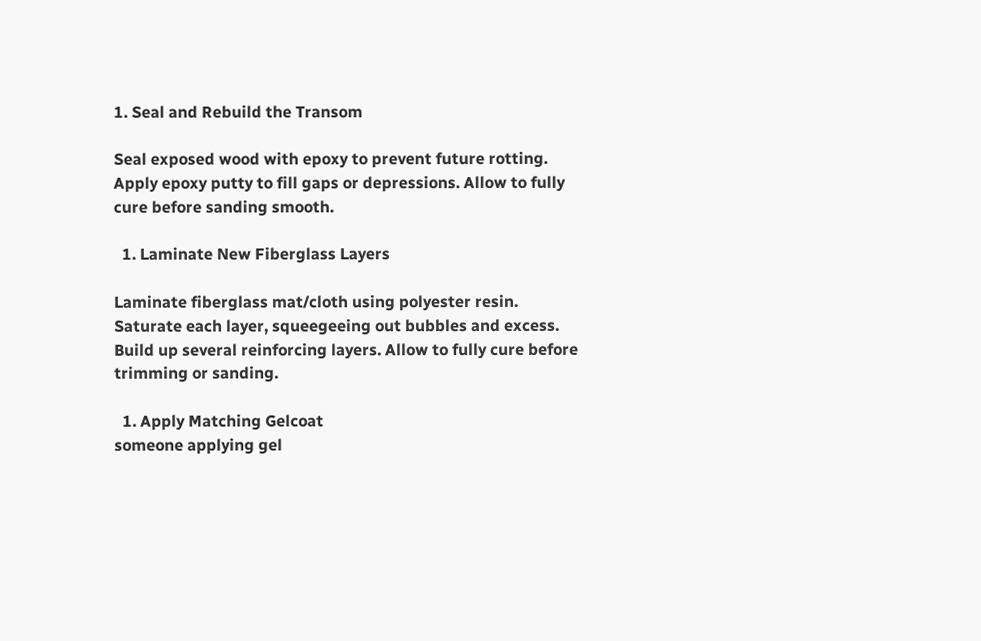1. Seal and Rebuild the Transom

Seal exposed wood with epoxy to prevent future rotting. Apply epoxy putty to fill gaps or depressions. Allow to fully cure before sanding smooth.

  1. Laminate New Fiberglass Layers

Laminate fiberglass mat/cloth using polyester resin. Saturate each layer, squeegeeing out bubbles and excess. Build up several reinforcing layers. Allow to fully cure before trimming or sanding.

  1. Apply Matching Gelcoat
someone applying gel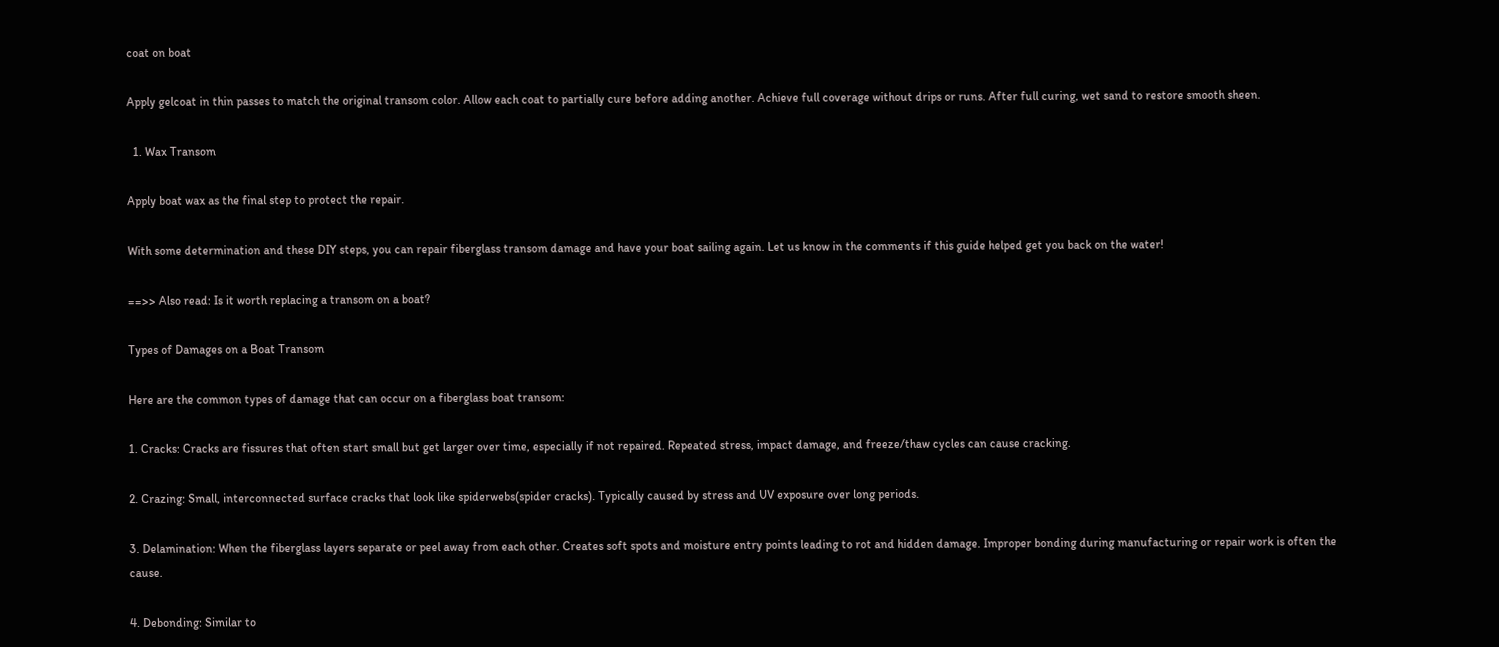coat on boat

Apply gelcoat in thin passes to match the original transom color. Allow each coat to partially cure before adding another. Achieve full coverage without drips or runs. After full curing, wet sand to restore smooth sheen.

  1. Wax Transom

Apply boat wax as the final step to protect the repair.

With some determination and these DIY steps, you can repair fiberglass transom damage and have your boat sailing again. Let us know in the comments if this guide helped get you back on the water!

==>> Also read: Is it worth replacing a transom on a boat?

Types of Damages on a Boat Transom

Here are the common types of damage that can occur on a fiberglass boat transom:

1. Cracks: Cracks are fissures that often start small but get larger over time, especially if not repaired. Repeated stress, impact damage, and freeze/thaw cycles can cause cracking.

2. Crazing: Small, interconnected surface cracks that look like spiderwebs(spider cracks). Typically caused by stress and UV exposure over long periods.

3. Delamination: When the fiberglass layers separate or peel away from each other. Creates soft spots and moisture entry points leading to rot and hidden damage. Improper bonding during manufacturing or repair work is often the cause.

4. Debonding: Similar to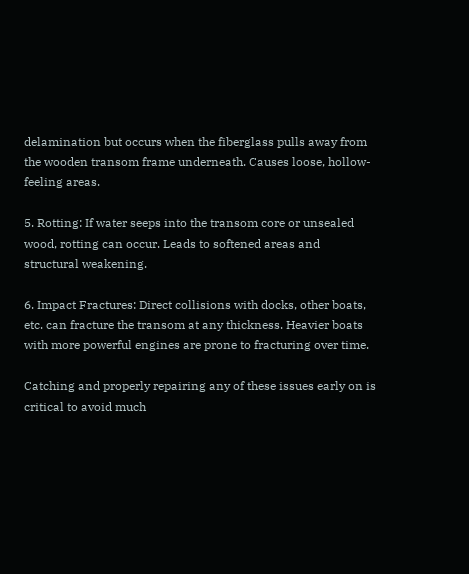delamination but occurs when the fiberglass pulls away from the wooden transom frame underneath. Causes loose, hollow-feeling areas.

5. Rotting: If water seeps into the transom core or unsealed wood, rotting can occur. Leads to softened areas and structural weakening.

6. Impact Fractures: Direct collisions with docks, other boats, etc. can fracture the transom at any thickness. Heavier boats with more powerful engines are prone to fracturing over time.

Catching and properly repairing any of these issues early on is critical to avoid much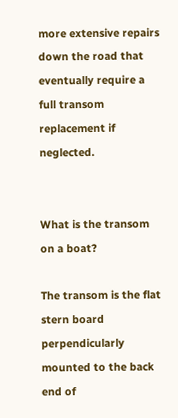more extensive repairs down the road that eventually require a full transom replacement if neglected.


What is the transom on a boat?

The transom is the flat stern board perpendicularly mounted to the back end of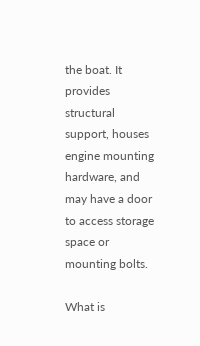the boat. It provides structural support, houses engine mounting hardware, and may have a door to access storage space or mounting bolts.

What is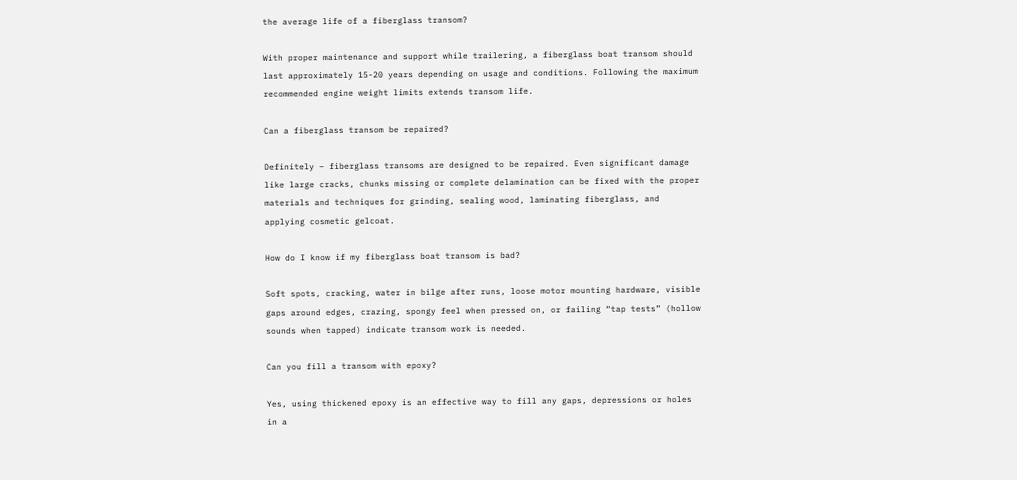the average life of a fiberglass transom?

With proper maintenance and support while trailering, a fiberglass boat transom should last approximately 15-20 years depending on usage and conditions. Following the maximum recommended engine weight limits extends transom life.

Can a fiberglass transom be repaired?

Definitely – fiberglass transoms are designed to be repaired. Even significant damage like large cracks, chunks missing or complete delamination can be fixed with the proper materials and techniques for grinding, sealing wood, laminating fiberglass, and applying cosmetic gelcoat.

How do I know if my fiberglass boat transom is bad?

Soft spots, cracking, water in bilge after runs, loose motor mounting hardware, visible gaps around edges, crazing, spongy feel when pressed on, or failing “tap tests” (hollow sounds when tapped) indicate transom work is needed.

Can you fill a transom with epoxy?

Yes, using thickened epoxy is an effective way to fill any gaps, depressions or holes in a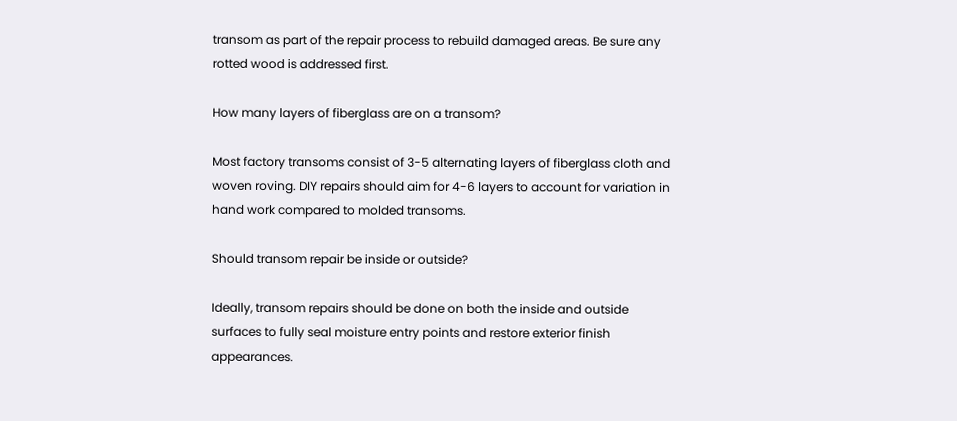transom as part of the repair process to rebuild damaged areas. Be sure any rotted wood is addressed first.

How many layers of fiberglass are on a transom?

Most factory transoms consist of 3-5 alternating layers of fiberglass cloth and woven roving. DIY repairs should aim for 4-6 layers to account for variation in hand work compared to molded transoms.

Should transom repair be inside or outside?

Ideally, transom repairs should be done on both the inside and outside surfaces to fully seal moisture entry points and restore exterior finish appearances.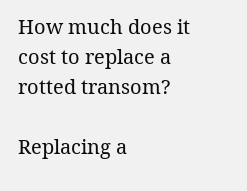How much does it cost to replace a rotted transom?

Replacing a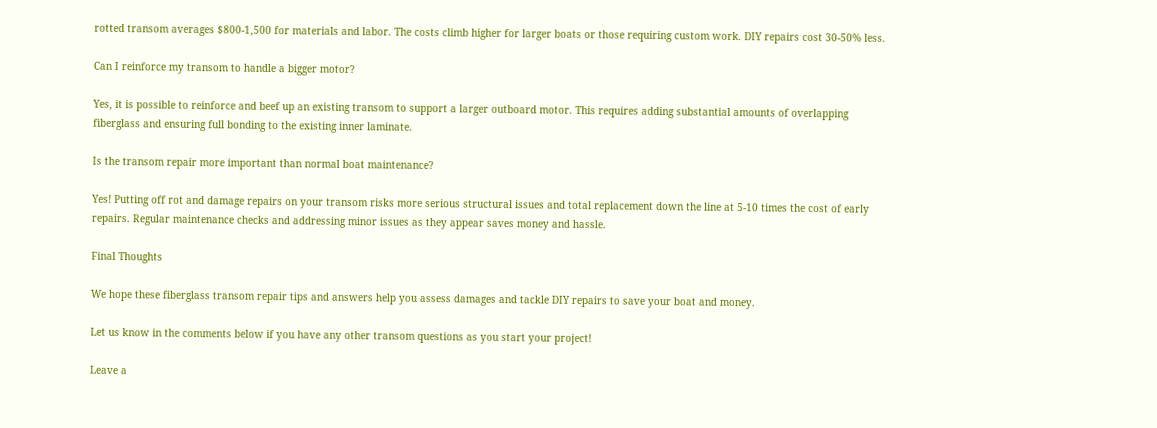rotted transom averages $800-1,500 for materials and labor. The costs climb higher for larger boats or those requiring custom work. DIY repairs cost 30-50% less.

Can I reinforce my transom to handle a bigger motor?

Yes, it is possible to reinforce and beef up an existing transom to support a larger outboard motor. This requires adding substantial amounts of overlapping fiberglass and ensuring full bonding to the existing inner laminate.

Is the transom repair more important than normal boat maintenance?

Yes! Putting off rot and damage repairs on your transom risks more serious structural issues and total replacement down the line at 5-10 times the cost of early repairs. Regular maintenance checks and addressing minor issues as they appear saves money and hassle.

Final Thoughts

We hope these fiberglass transom repair tips and answers help you assess damages and tackle DIY repairs to save your boat and money.

Let us know in the comments below if you have any other transom questions as you start your project!

Leave a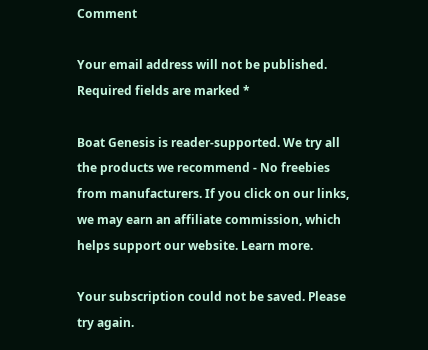Comment

Your email address will not be published. Required fields are marked *

Boat Genesis is reader-supported. We try all the products we recommend - No freebies from manufacturers. If you click on our links, we may earn an affiliate commission, which helps support our website. Learn more.

Your subscription could not be saved. Please try again.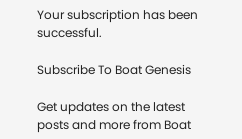Your subscription has been successful.

Subscribe To Boat Genesis

Get updates on the latest posts and more from Boat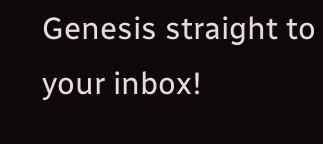Genesis straight to your inbox!